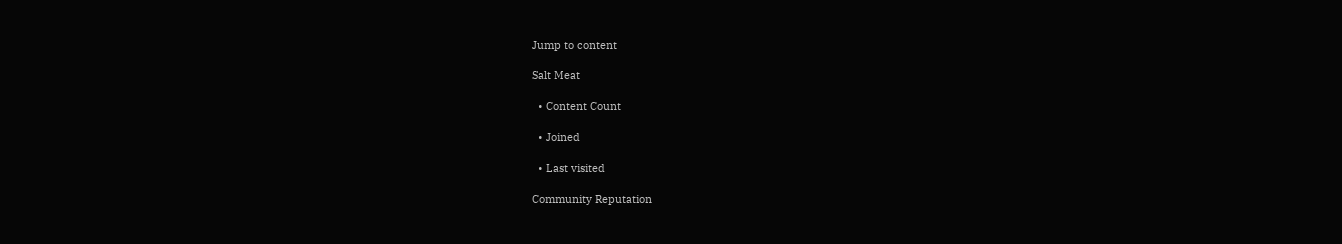Jump to content

Salt Meat

  • Content Count

  • Joined

  • Last visited

Community Reputation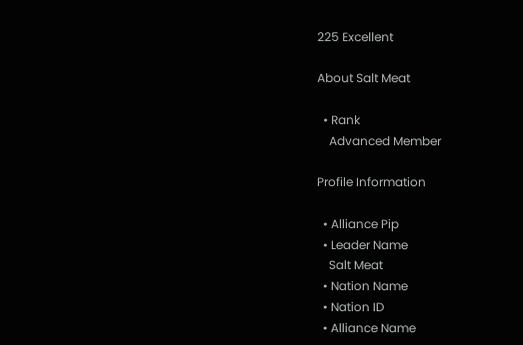225 Excellent

About Salt Meat

  • Rank
    Advanced Member

Profile Information

  • Alliance Pip
  • Leader Name
    Salt Meat
  • Nation Name
  • Nation ID
  • Alliance Name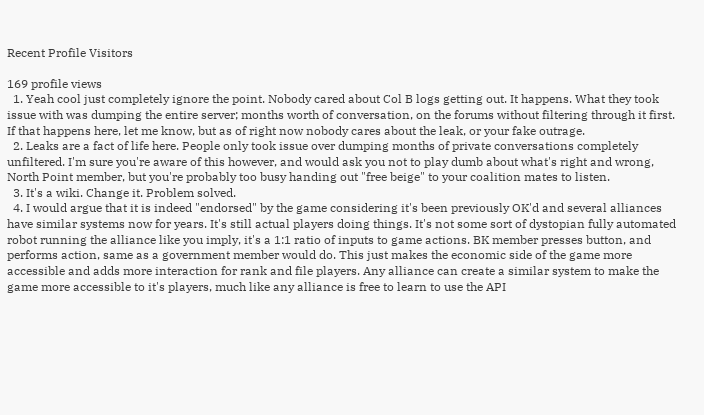Recent Profile Visitors

169 profile views
  1. Yeah cool just completely ignore the point. Nobody cared about Col B logs getting out. It happens. What they took issue with was dumping the entire server; months worth of conversation, on the forums without filtering through it first. If that happens here, let me know, but as of right now nobody cares about the leak, or your fake outrage.
  2. Leaks are a fact of life here. People only took issue over dumping months of private conversations completely unfiltered. I'm sure you're aware of this however, and would ask you not to play dumb about what's right and wrong, North Point member, but you're probably too busy handing out "free beige" to your coalition mates to listen.
  3. It's a wiki. Change it. Problem solved.
  4. I would argue that it is indeed "endorsed" by the game considering it's been previously OK'd and several alliances have similar systems now for years. It's still actual players doing things. It's not some sort of dystopian fully automated robot running the alliance like you imply, it's a 1:1 ratio of inputs to game actions. BK member presses button, and performs action, same as a government member would do. This just makes the economic side of the game more accessible and adds more interaction for rank and file players. Any alliance can create a similar system to make the game more accessible to it's players, much like any alliance is free to learn to use the API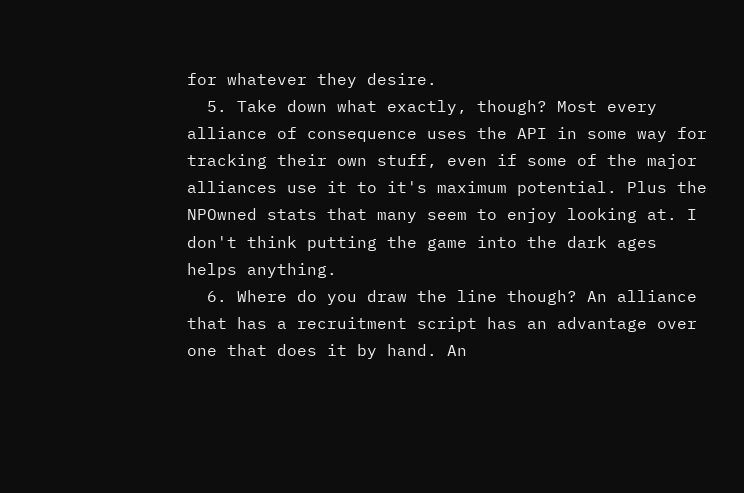for whatever they desire.
  5. Take down what exactly, though? Most every alliance of consequence uses the API in some way for tracking their own stuff, even if some of the major alliances use it to it's maximum potential. Plus the NPOwned stats that many seem to enjoy looking at. I don't think putting the game into the dark ages helps anything.
  6. Where do you draw the line though? An alliance that has a recruitment script has an advantage over one that does it by hand. An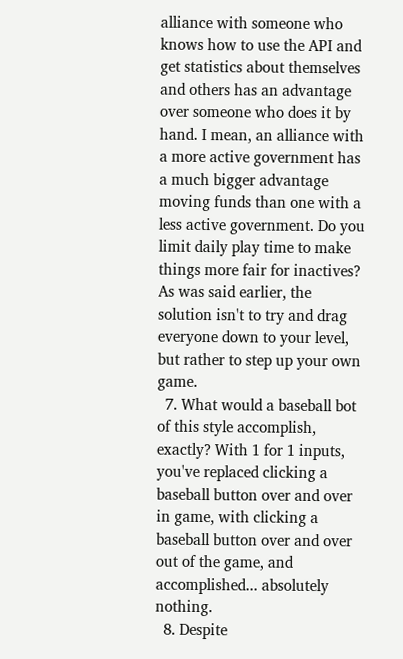alliance with someone who knows how to use the API and get statistics about themselves and others has an advantage over someone who does it by hand. I mean, an alliance with a more active government has a much bigger advantage moving funds than one with a less active government. Do you limit daily play time to make things more fair for inactives? As was said earlier, the solution isn't to try and drag everyone down to your level, but rather to step up your own game.
  7. What would a baseball bot of this style accomplish, exactly? With 1 for 1 inputs, you've replaced clicking a baseball button over and over in game, with clicking a baseball button over and over out of the game, and accomplished... absolutely nothing.
  8. Despite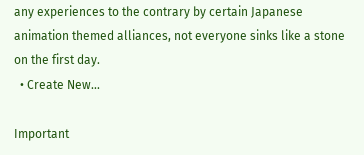any experiences to the contrary by certain Japanese animation themed alliances, not everyone sinks like a stone on the first day.
  • Create New...

Important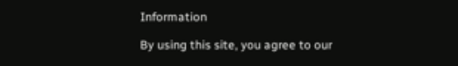Information

By using this site, you agree to our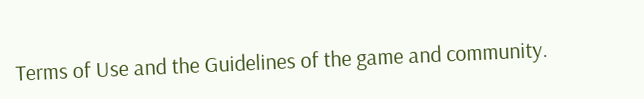Terms of Use and the Guidelines of the game and community.